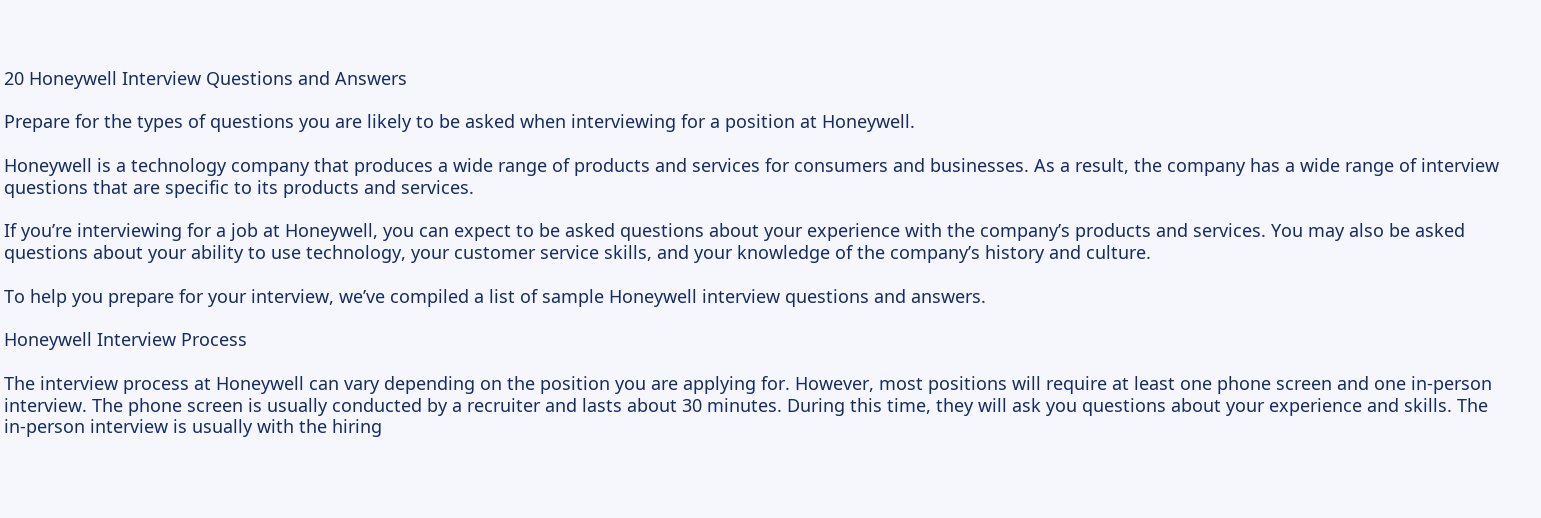20 Honeywell Interview Questions and Answers

Prepare for the types of questions you are likely to be asked when interviewing for a position at Honeywell.

Honeywell is a technology company that produces a wide range of products and services for consumers and businesses. As a result, the company has a wide range of interview questions that are specific to its products and services.

If you’re interviewing for a job at Honeywell, you can expect to be asked questions about your experience with the company’s products and services. You may also be asked questions about your ability to use technology, your customer service skills, and your knowledge of the company’s history and culture.

To help you prepare for your interview, we’ve compiled a list of sample Honeywell interview questions and answers.

Honeywell Interview Process

The interview process at Honeywell can vary depending on the position you are applying for. However, most positions will require at least one phone screen and one in-person interview. The phone screen is usually conducted by a recruiter and lasts about 30 minutes. During this time, they will ask you questions about your experience and skills. The in-person interview is usually with the hiring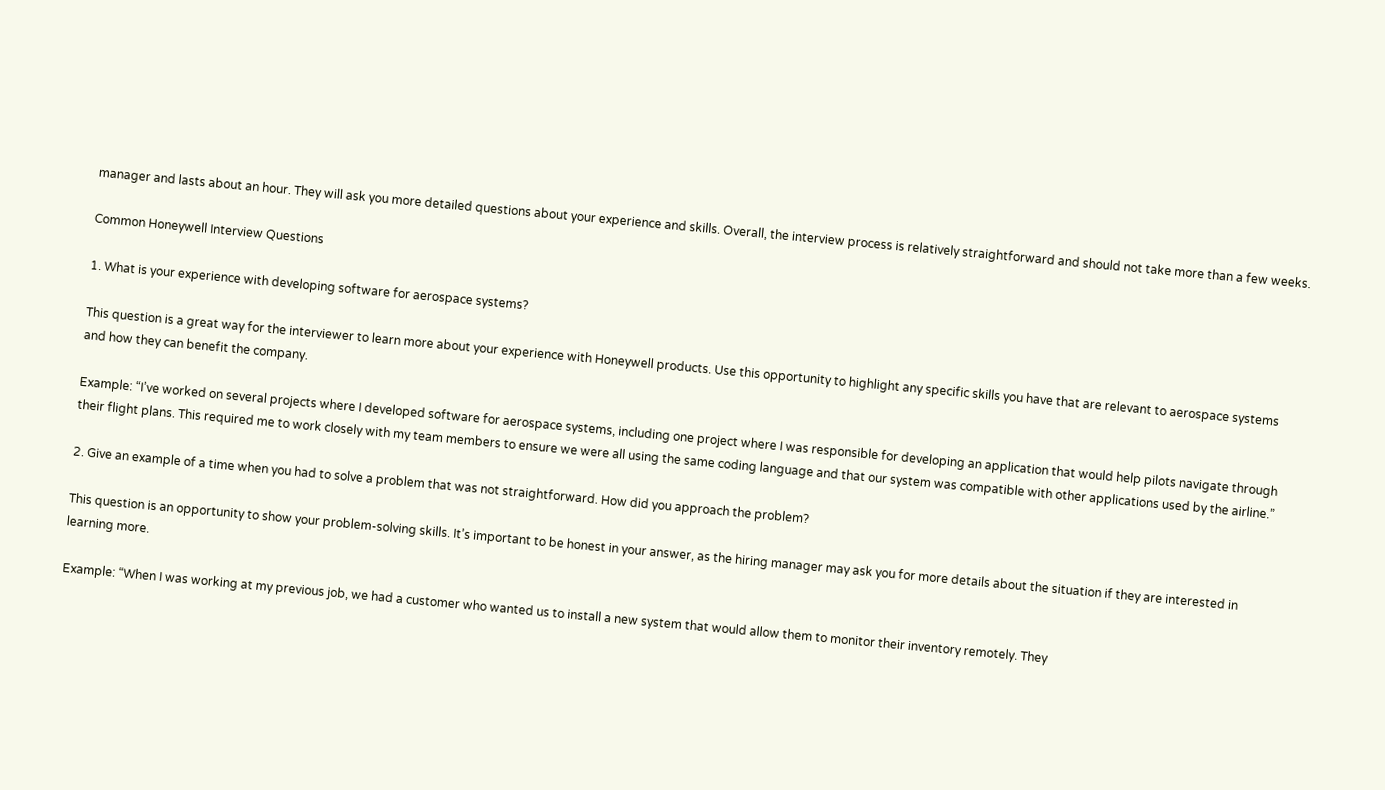manager and lasts about an hour. They will ask you more detailed questions about your experience and skills. Overall, the interview process is relatively straightforward and should not take more than a few weeks.

Common Honeywell Interview Questions

1. What is your experience with developing software for aerospace systems?

This question is a great way for the interviewer to learn more about your experience with Honeywell products. Use this opportunity to highlight any specific skills you have that are relevant to aerospace systems and how they can benefit the company.

Example: “I’ve worked on several projects where I developed software for aerospace systems, including one project where I was responsible for developing an application that would help pilots navigate through their flight plans. This required me to work closely with my team members to ensure we were all using the same coding language and that our system was compatible with other applications used by the airline.”

2. Give an example of a time when you had to solve a problem that was not straightforward. How did you approach the problem?

This question is an opportunity to show your problem-solving skills. It’s important to be honest in your answer, as the hiring manager may ask you for more details about the situation if they are interested in learning more.

Example: “When I was working at my previous job, we had a customer who wanted us to install a new system that would allow them to monitor their inventory remotely. They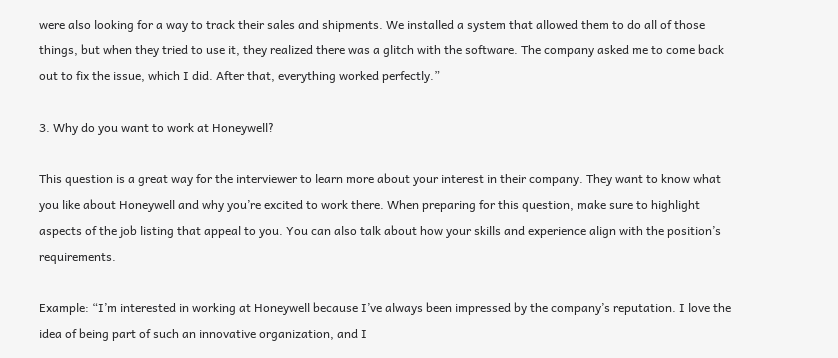were also looking for a way to track their sales and shipments. We installed a system that allowed them to do all of those things, but when they tried to use it, they realized there was a glitch with the software. The company asked me to come back out to fix the issue, which I did. After that, everything worked perfectly.”

3. Why do you want to work at Honeywell?

This question is a great way for the interviewer to learn more about your interest in their company. They want to know what you like about Honeywell and why you’re excited to work there. When preparing for this question, make sure to highlight aspects of the job listing that appeal to you. You can also talk about how your skills and experience align with the position’s requirements.

Example: “I’m interested in working at Honeywell because I’ve always been impressed by the company’s reputation. I love the idea of being part of such an innovative organization, and I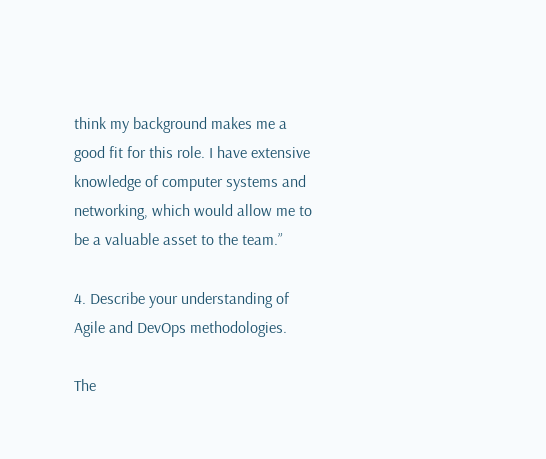think my background makes me a good fit for this role. I have extensive knowledge of computer systems and networking, which would allow me to be a valuable asset to the team.”

4. Describe your understanding of Agile and DevOps methodologies.

The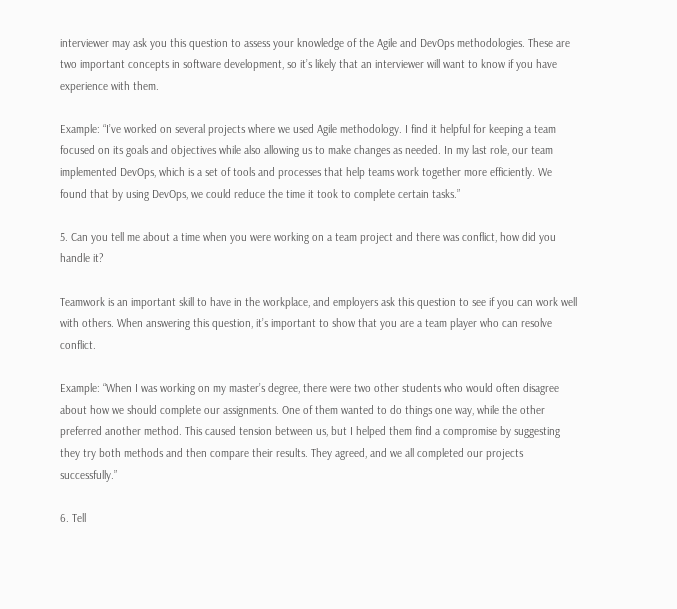interviewer may ask you this question to assess your knowledge of the Agile and DevOps methodologies. These are two important concepts in software development, so it’s likely that an interviewer will want to know if you have experience with them.

Example: “I’ve worked on several projects where we used Agile methodology. I find it helpful for keeping a team focused on its goals and objectives while also allowing us to make changes as needed. In my last role, our team implemented DevOps, which is a set of tools and processes that help teams work together more efficiently. We found that by using DevOps, we could reduce the time it took to complete certain tasks.”

5. Can you tell me about a time when you were working on a team project and there was conflict, how did you handle it?

Teamwork is an important skill to have in the workplace, and employers ask this question to see if you can work well with others. When answering this question, it’s important to show that you are a team player who can resolve conflict.

Example: “When I was working on my master’s degree, there were two other students who would often disagree about how we should complete our assignments. One of them wanted to do things one way, while the other preferred another method. This caused tension between us, but I helped them find a compromise by suggesting they try both methods and then compare their results. They agreed, and we all completed our projects successfully.”

6. Tell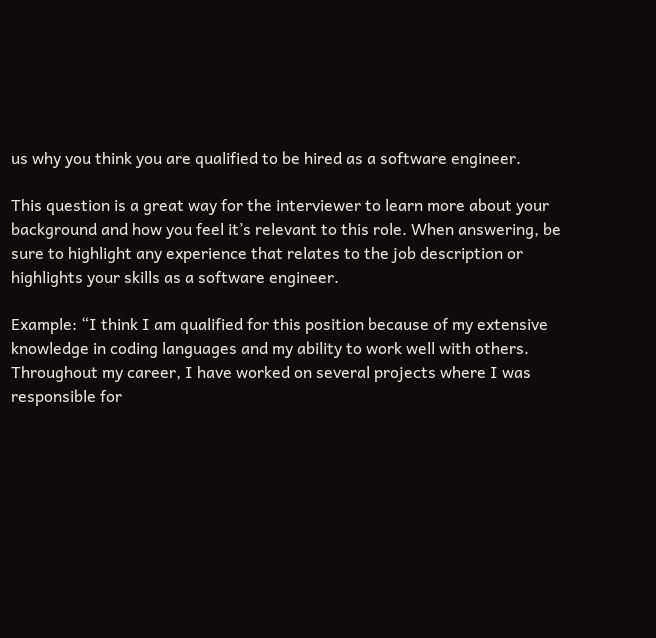us why you think you are qualified to be hired as a software engineer.

This question is a great way for the interviewer to learn more about your background and how you feel it’s relevant to this role. When answering, be sure to highlight any experience that relates to the job description or highlights your skills as a software engineer.

Example: “I think I am qualified for this position because of my extensive knowledge in coding languages and my ability to work well with others. Throughout my career, I have worked on several projects where I was responsible for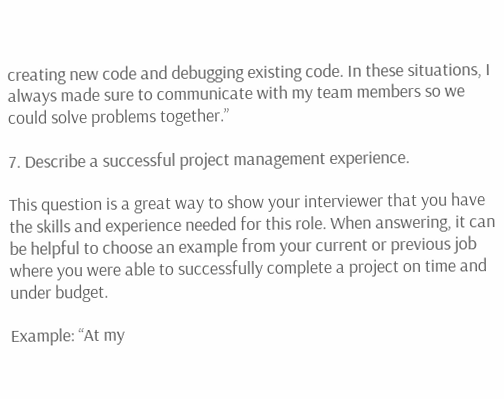creating new code and debugging existing code. In these situations, I always made sure to communicate with my team members so we could solve problems together.”

7. Describe a successful project management experience.

This question is a great way to show your interviewer that you have the skills and experience needed for this role. When answering, it can be helpful to choose an example from your current or previous job where you were able to successfully complete a project on time and under budget.

Example: “At my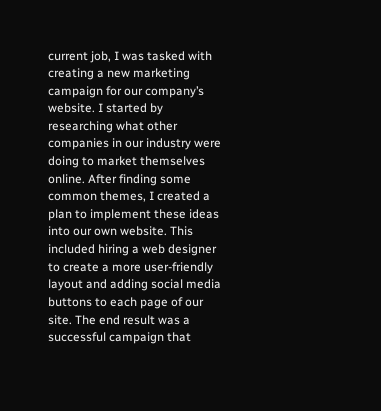current job, I was tasked with creating a new marketing campaign for our company’s website. I started by researching what other companies in our industry were doing to market themselves online. After finding some common themes, I created a plan to implement these ideas into our own website. This included hiring a web designer to create a more user-friendly layout and adding social media buttons to each page of our site. The end result was a successful campaign that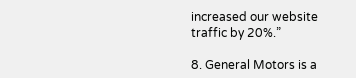increased our website traffic by 20%.”

8. General Motors is a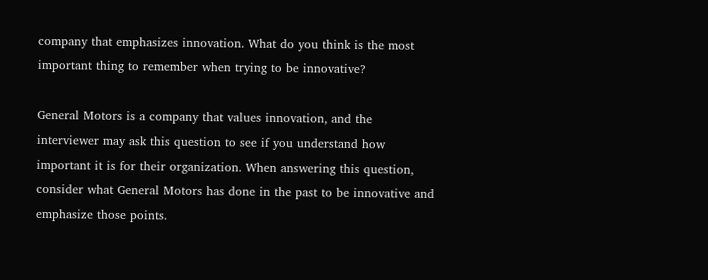company that emphasizes innovation. What do you think is the most important thing to remember when trying to be innovative?

General Motors is a company that values innovation, and the interviewer may ask this question to see if you understand how important it is for their organization. When answering this question, consider what General Motors has done in the past to be innovative and emphasize those points.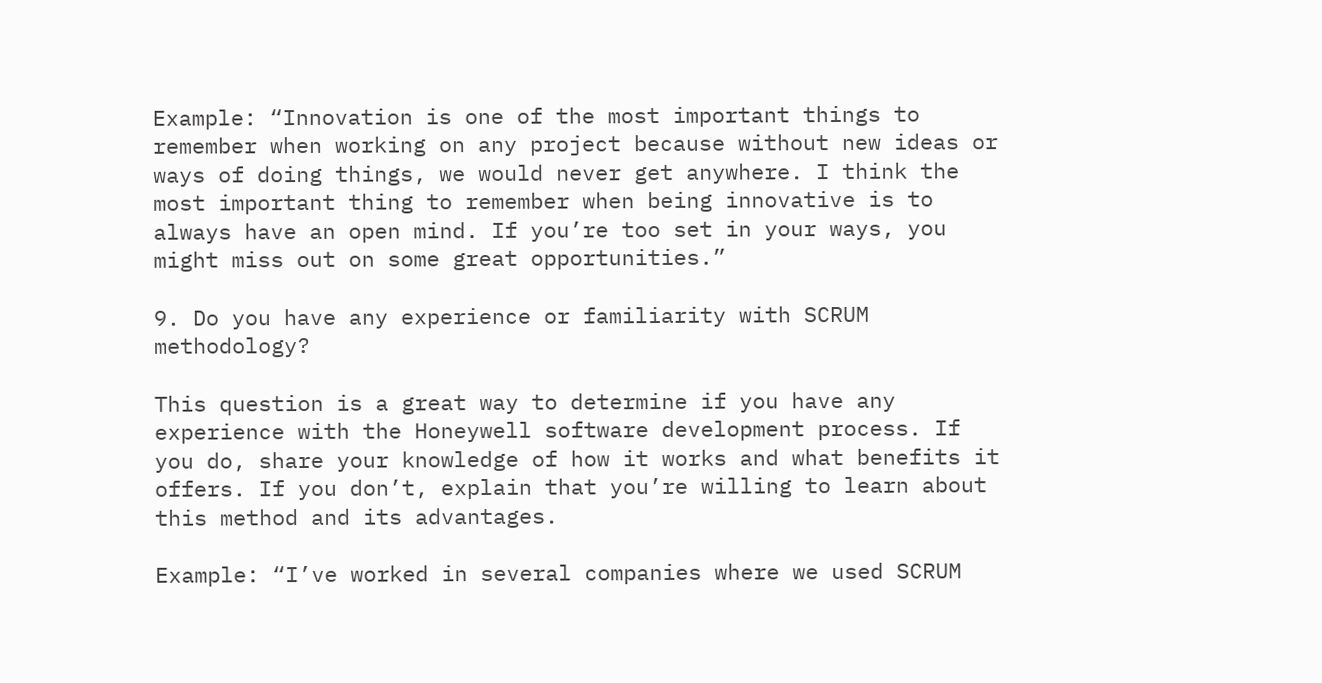Example: “Innovation is one of the most important things to remember when working on any project because without new ideas or ways of doing things, we would never get anywhere. I think the most important thing to remember when being innovative is to always have an open mind. If you’re too set in your ways, you might miss out on some great opportunities.”

9. Do you have any experience or familiarity with SCRUM methodology?

This question is a great way to determine if you have any experience with the Honeywell software development process. If you do, share your knowledge of how it works and what benefits it offers. If you don’t, explain that you’re willing to learn about this method and its advantages.

Example: “I’ve worked in several companies where we used SCRUM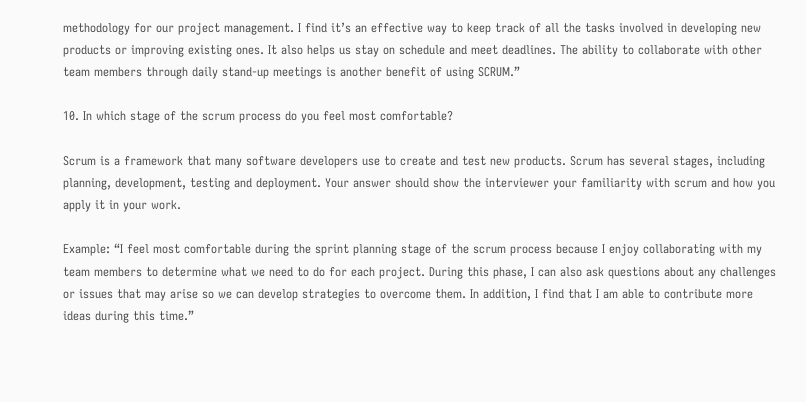methodology for our project management. I find it’s an effective way to keep track of all the tasks involved in developing new products or improving existing ones. It also helps us stay on schedule and meet deadlines. The ability to collaborate with other team members through daily stand-up meetings is another benefit of using SCRUM.”

10. In which stage of the scrum process do you feel most comfortable?

Scrum is a framework that many software developers use to create and test new products. Scrum has several stages, including planning, development, testing and deployment. Your answer should show the interviewer your familiarity with scrum and how you apply it in your work.

Example: “I feel most comfortable during the sprint planning stage of the scrum process because I enjoy collaborating with my team members to determine what we need to do for each project. During this phase, I can also ask questions about any challenges or issues that may arise so we can develop strategies to overcome them. In addition, I find that I am able to contribute more ideas during this time.”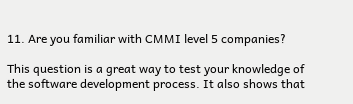11. Are you familiar with CMMI level 5 companies?

This question is a great way to test your knowledge of the software development process. It also shows that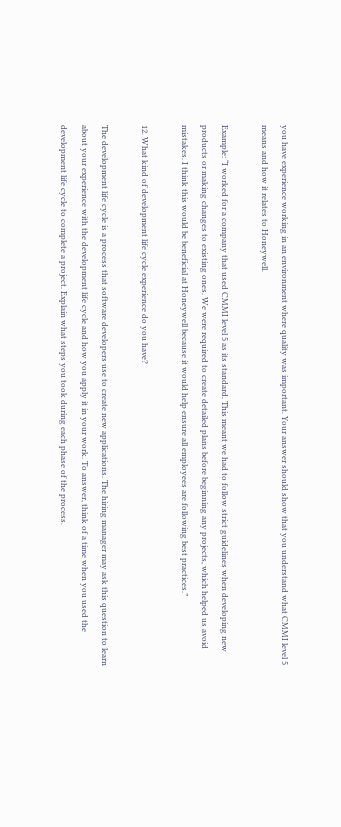you have experience working in an environment where quality was important. Your answer should show that you understand what CMMI level 5 means and how it relates to Honeywell.

Example: “I worked for a company that used CMMI level 5 as its standard. This meant we had to follow strict guidelines when developing new products or making changes to existing ones. We were required to create detailed plans before beginning any projects, which helped us avoid mistakes. I think this would be beneficial at Honeywell because it would help ensure all employees are following best practices.”

12. What kind of development life cycle experience do you have?

The development life cycle is a process that software developers use to create new applications. The hiring manager may ask this question to learn about your experience with the development life cycle and how you apply it in your work. To answer, think of a time when you used the development life cycle to complete a project. Explain what steps you took during each phase of the process.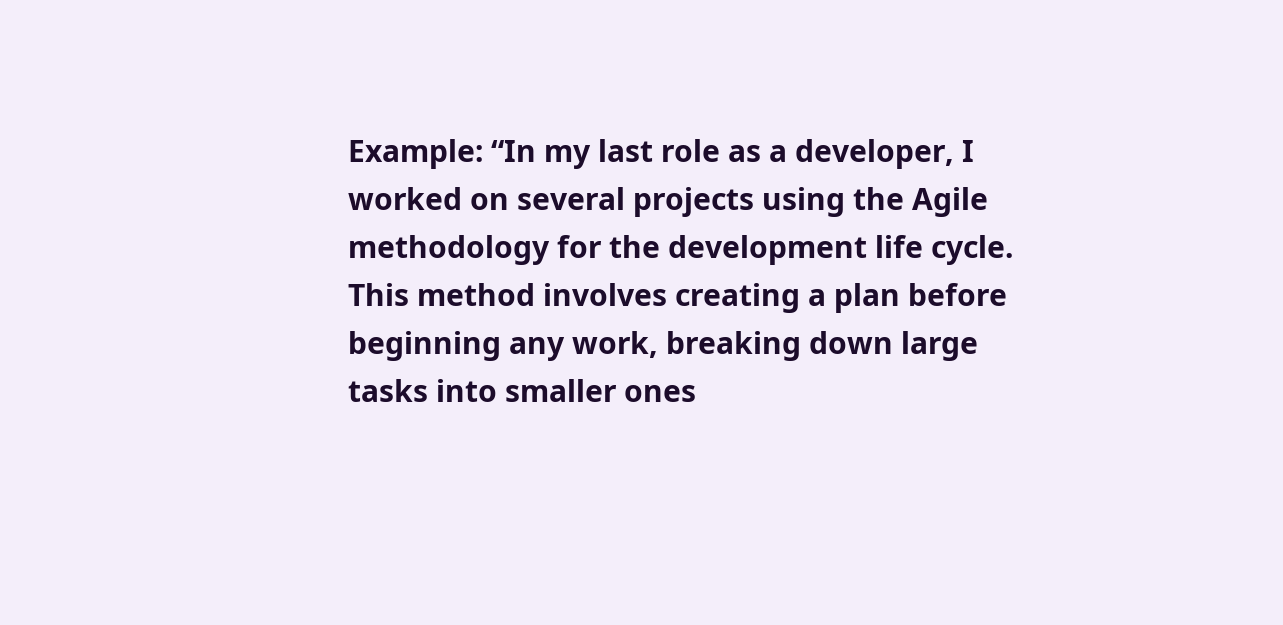Example: “In my last role as a developer, I worked on several projects using the Agile methodology for the development life cycle. This method involves creating a plan before beginning any work, breaking down large tasks into smaller ones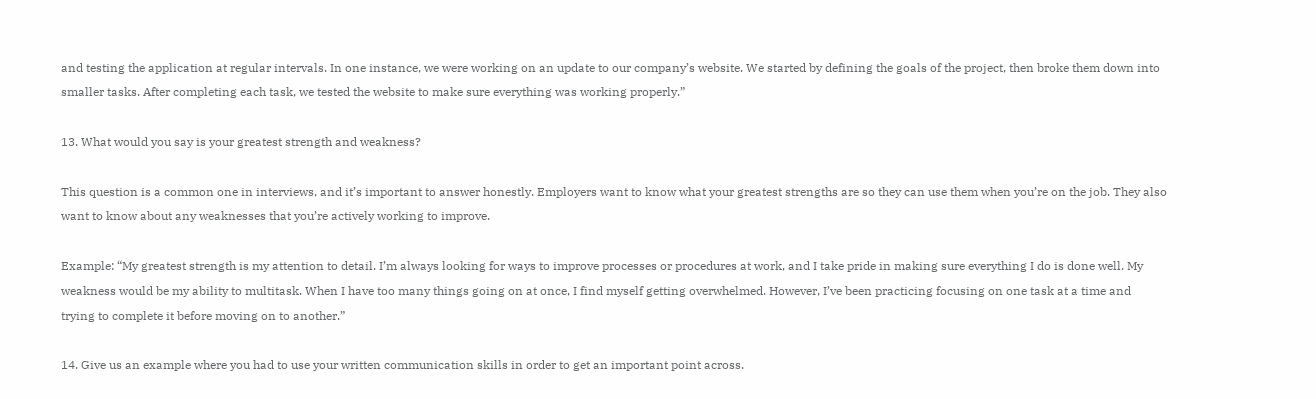and testing the application at regular intervals. In one instance, we were working on an update to our company’s website. We started by defining the goals of the project, then broke them down into smaller tasks. After completing each task, we tested the website to make sure everything was working properly.”

13. What would you say is your greatest strength and weakness?

This question is a common one in interviews, and it’s important to answer honestly. Employers want to know what your greatest strengths are so they can use them when you’re on the job. They also want to know about any weaknesses that you’re actively working to improve.

Example: “My greatest strength is my attention to detail. I’m always looking for ways to improve processes or procedures at work, and I take pride in making sure everything I do is done well. My weakness would be my ability to multitask. When I have too many things going on at once, I find myself getting overwhelmed. However, I’ve been practicing focusing on one task at a time and trying to complete it before moving on to another.”

14. Give us an example where you had to use your written communication skills in order to get an important point across.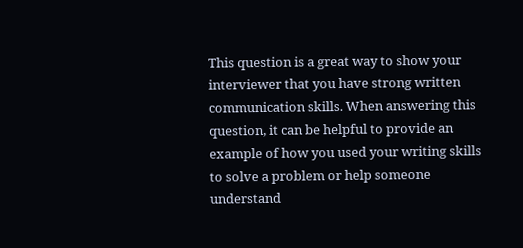This question is a great way to show your interviewer that you have strong written communication skills. When answering this question, it can be helpful to provide an example of how you used your writing skills to solve a problem or help someone understand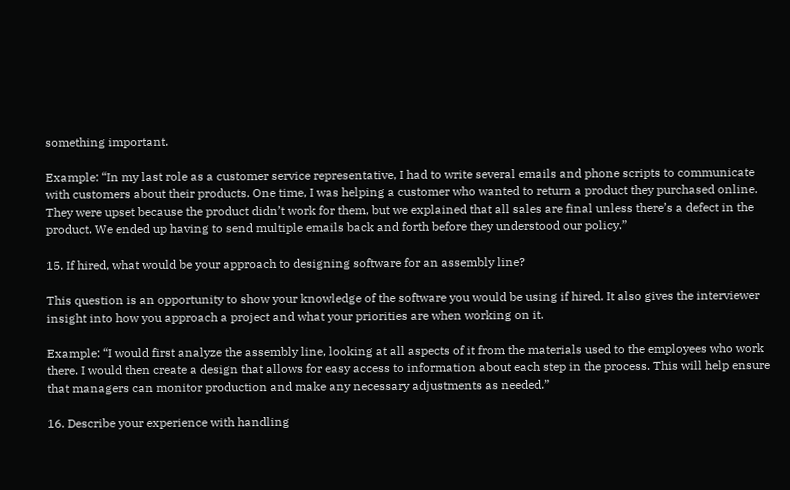something important.

Example: “In my last role as a customer service representative, I had to write several emails and phone scripts to communicate with customers about their products. One time, I was helping a customer who wanted to return a product they purchased online. They were upset because the product didn’t work for them, but we explained that all sales are final unless there’s a defect in the product. We ended up having to send multiple emails back and forth before they understood our policy.”

15. If hired, what would be your approach to designing software for an assembly line?

This question is an opportunity to show your knowledge of the software you would be using if hired. It also gives the interviewer insight into how you approach a project and what your priorities are when working on it.

Example: “I would first analyze the assembly line, looking at all aspects of it from the materials used to the employees who work there. I would then create a design that allows for easy access to information about each step in the process. This will help ensure that managers can monitor production and make any necessary adjustments as needed.”

16. Describe your experience with handling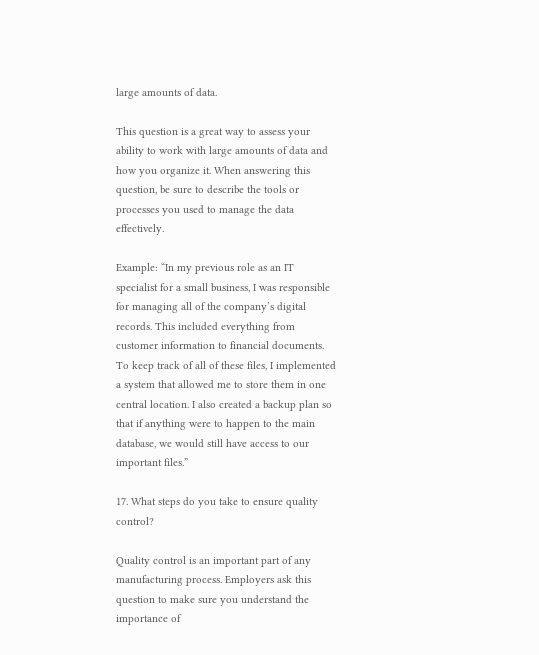large amounts of data.

This question is a great way to assess your ability to work with large amounts of data and how you organize it. When answering this question, be sure to describe the tools or processes you used to manage the data effectively.

Example: “In my previous role as an IT specialist for a small business, I was responsible for managing all of the company’s digital records. This included everything from customer information to financial documents. To keep track of all of these files, I implemented a system that allowed me to store them in one central location. I also created a backup plan so that if anything were to happen to the main database, we would still have access to our important files.”

17. What steps do you take to ensure quality control?

Quality control is an important part of any manufacturing process. Employers ask this question to make sure you understand the importance of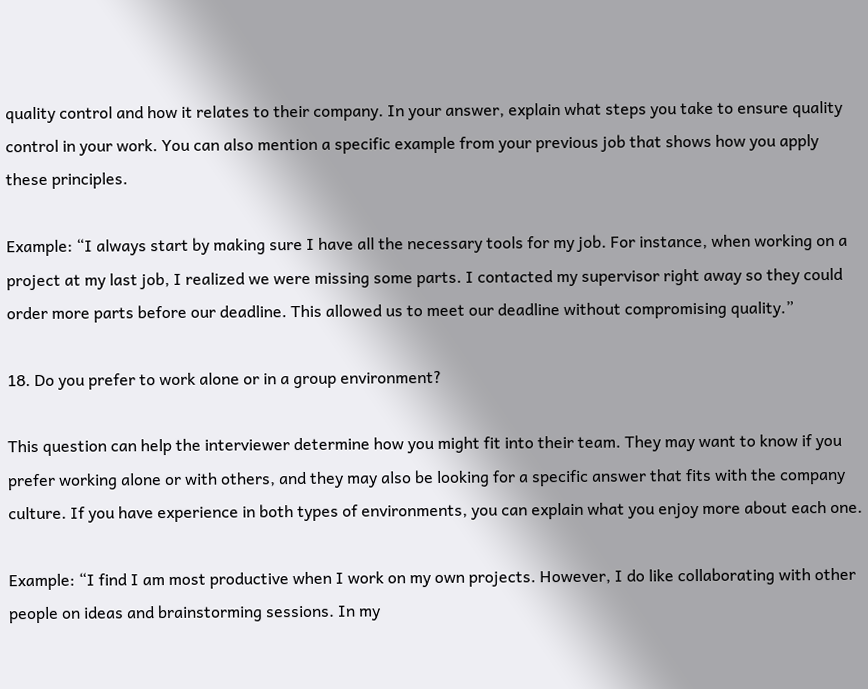quality control and how it relates to their company. In your answer, explain what steps you take to ensure quality control in your work. You can also mention a specific example from your previous job that shows how you apply these principles.

Example: “I always start by making sure I have all the necessary tools for my job. For instance, when working on a project at my last job, I realized we were missing some parts. I contacted my supervisor right away so they could order more parts before our deadline. This allowed us to meet our deadline without compromising quality.”

18. Do you prefer to work alone or in a group environment?

This question can help the interviewer determine how you might fit into their team. They may want to know if you prefer working alone or with others, and they may also be looking for a specific answer that fits with the company culture. If you have experience in both types of environments, you can explain what you enjoy more about each one.

Example: “I find I am most productive when I work on my own projects. However, I do like collaborating with other people on ideas and brainstorming sessions. In my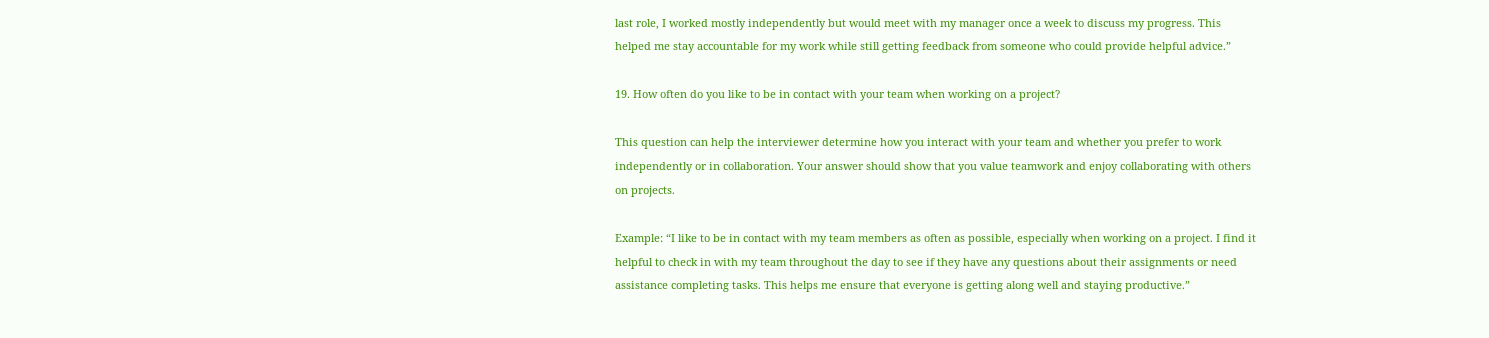last role, I worked mostly independently but would meet with my manager once a week to discuss my progress. This helped me stay accountable for my work while still getting feedback from someone who could provide helpful advice.”

19. How often do you like to be in contact with your team when working on a project?

This question can help the interviewer determine how you interact with your team and whether you prefer to work independently or in collaboration. Your answer should show that you value teamwork and enjoy collaborating with others on projects.

Example: “I like to be in contact with my team members as often as possible, especially when working on a project. I find it helpful to check in with my team throughout the day to see if they have any questions about their assignments or need assistance completing tasks. This helps me ensure that everyone is getting along well and staying productive.”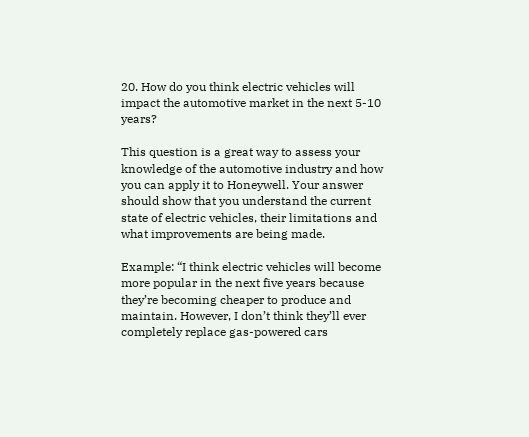20. How do you think electric vehicles will impact the automotive market in the next 5-10 years?

This question is a great way to assess your knowledge of the automotive industry and how you can apply it to Honeywell. Your answer should show that you understand the current state of electric vehicles, their limitations and what improvements are being made.

Example: “I think electric vehicles will become more popular in the next five years because they’re becoming cheaper to produce and maintain. However, I don’t think they’ll ever completely replace gas-powered cars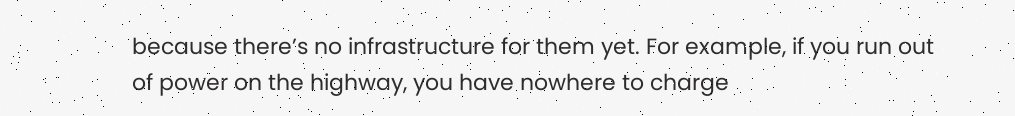because there’s no infrastructure for them yet. For example, if you run out of power on the highway, you have nowhere to charge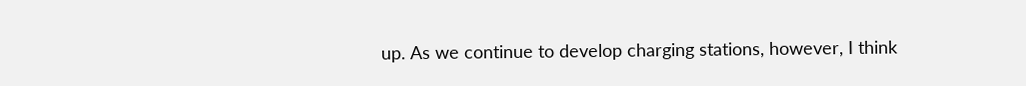up. As we continue to develop charging stations, however, I think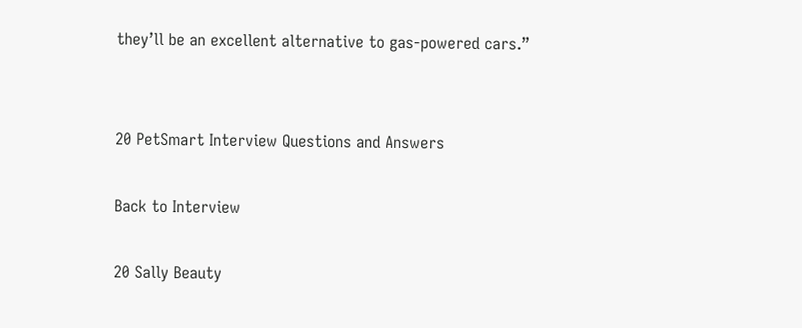they’ll be an excellent alternative to gas-powered cars.”


20 PetSmart Interview Questions and Answers

Back to Interview

20 Sally Beauty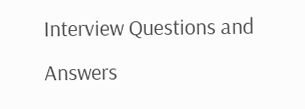Interview Questions and Answers